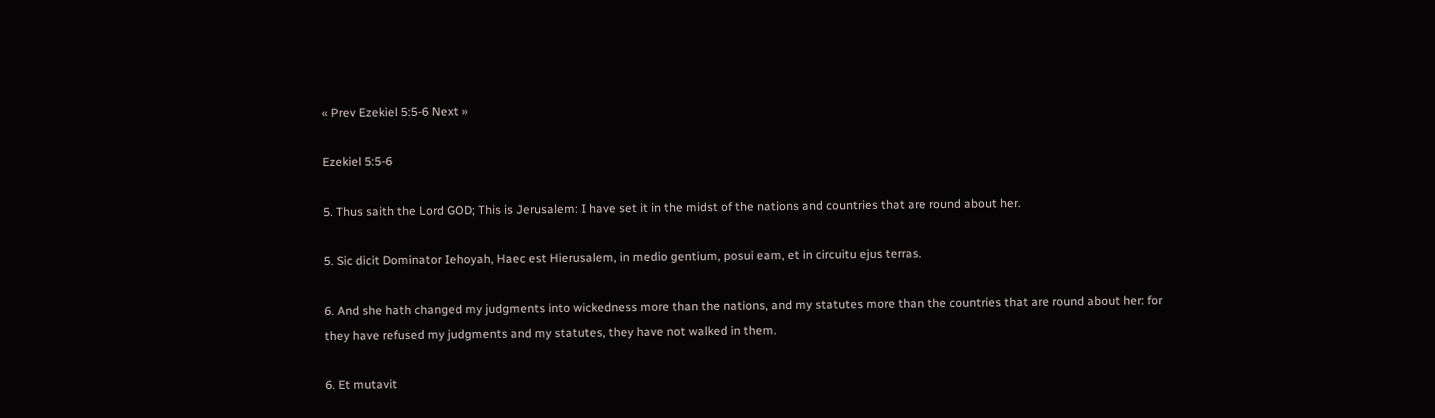« Prev Ezekiel 5:5-6 Next »

Ezekiel 5:5-6

5. Thus saith the Lord GOD; This is Jerusalem: I have set it in the midst of the nations and countries that are round about her.

5. Sic dicit Dominator Iehoyah, Haec est Hierusalem, in medio gentium, posui eam, et in circuitu ejus terras.

6. And she hath changed my judgments into wickedness more than the nations, and my statutes more than the countries that are round about her: for they have refused my judgments and my statutes, they have not walked in them.

6. Et mutavit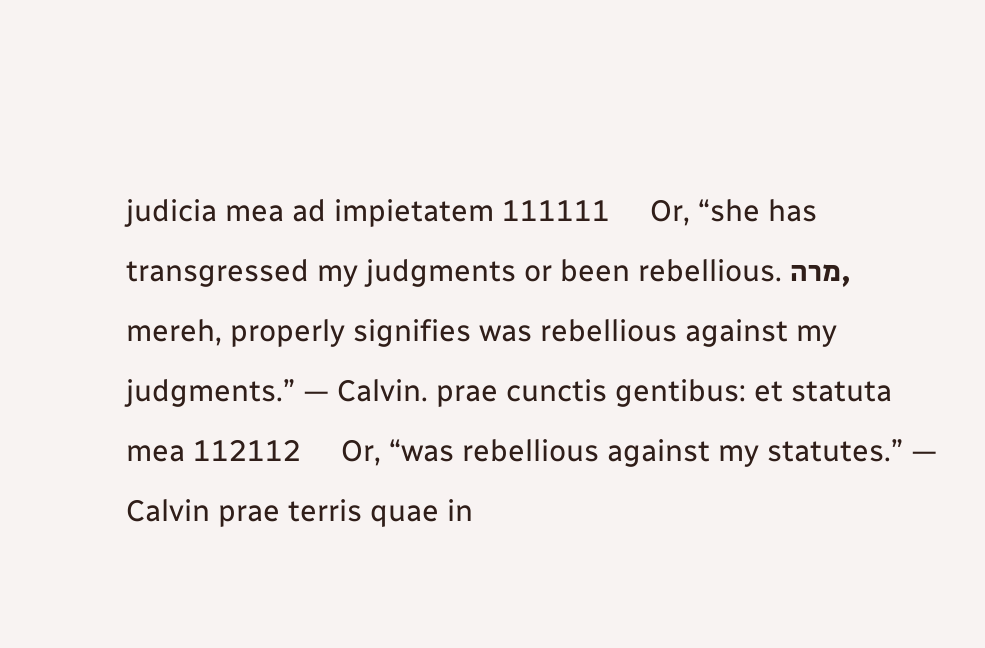judicia mea ad impietatem 111111     Or, “she has transgressed my judgments or been rebellious. מרה, mereh, properly signifies was rebellious against my judgments.” — Calvin. prae cunctis gentibus: et statuta mea 112112     Or, “was rebellious against my statutes.” — Calvin prae terris quae in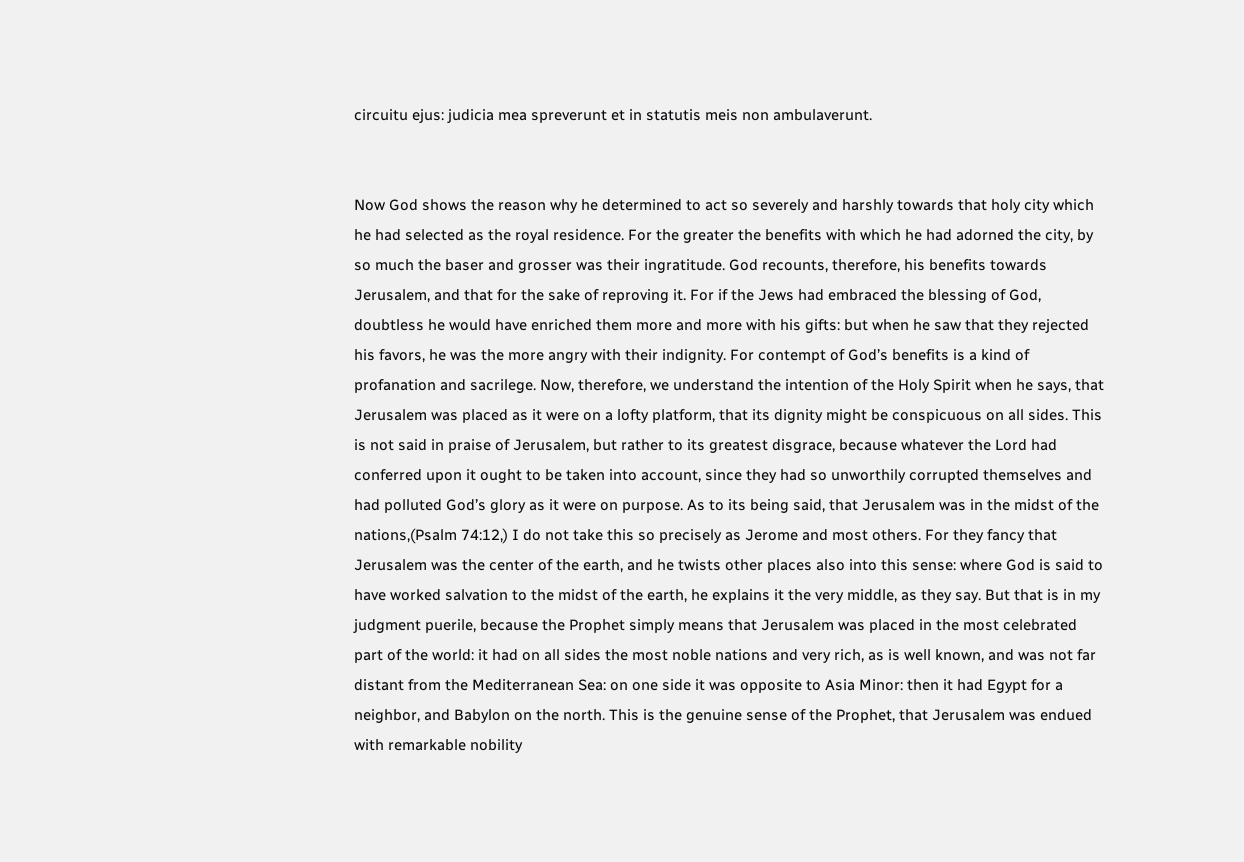circuitu ejus: judicia mea spreverunt et in statutis meis non ambulaverunt.


Now God shows the reason why he determined to act so severely and harshly towards that holy city which he had selected as the royal residence. For the greater the benefits with which he had adorned the city, by so much the baser and grosser was their ingratitude. God recounts, therefore, his benefits towards Jerusalem, and that for the sake of reproving it. For if the Jews had embraced the blessing of God, doubtless he would have enriched them more and more with his gifts: but when he saw that they rejected his favors, he was the more angry with their indignity. For contempt of God’s benefits is a kind of profanation and sacrilege. Now, therefore, we understand the intention of the Holy Spirit when he says, that Jerusalem was placed as it were on a lofty platform, that its dignity might be conspicuous on all sides. This is not said in praise of Jerusalem, but rather to its greatest disgrace, because whatever the Lord had conferred upon it ought to be taken into account, since they had so unworthily corrupted themselves and had polluted God’s glory as it were on purpose. As to its being said, that Jerusalem was in the midst of the nations,(Psalm 74:12,) I do not take this so precisely as Jerome and most others. For they fancy that Jerusalem was the center of the earth, and he twists other places also into this sense: where God is said to have worked salvation to the midst of the earth, he explains it the very middle, as they say. But that is in my judgment puerile, because the Prophet simply means that Jerusalem was placed in the most celebrated part of the world: it had on all sides the most noble nations and very rich, as is well known, and was not far distant from the Mediterranean Sea: on one side it was opposite to Asia Minor: then it had Egypt for a neighbor, and Babylon on the north. This is the genuine sense of the Prophet, that Jerusalem was endued with remarkable nobility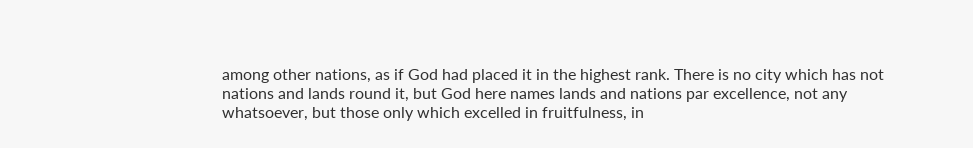among other nations, as if God had placed it in the highest rank. There is no city which has not nations and lands round it, but God here names lands and nations par excellence, not any whatsoever, but those only which excelled in fruitfulness, in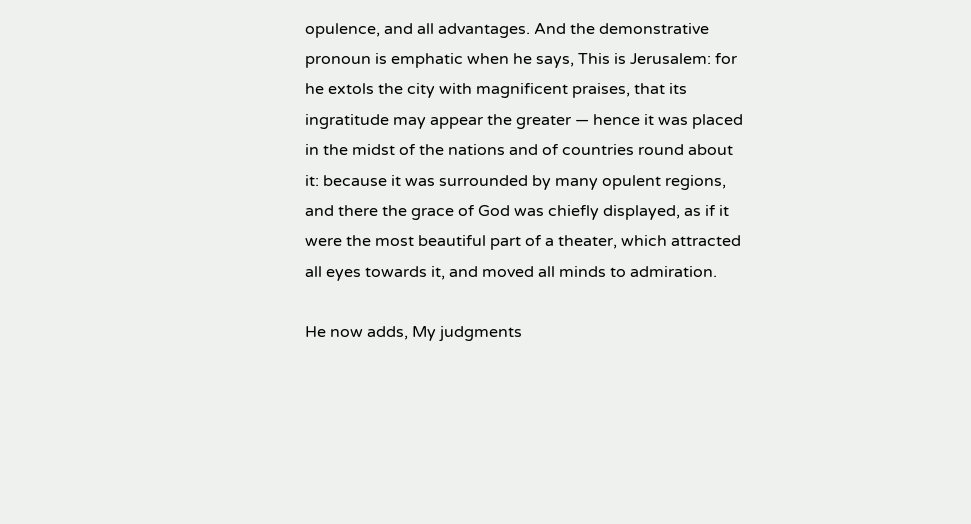opulence, and all advantages. And the demonstrative pronoun is emphatic when he says, This is Jerusalem: for he extols the city with magnificent praises, that its ingratitude may appear the greater — hence it was placed in the midst of the nations and of countries round about it: because it was surrounded by many opulent regions, and there the grace of God was chiefly displayed, as if it were the most beautiful part of a theater, which attracted all eyes towards it, and moved all minds to admiration.

He now adds, My judgments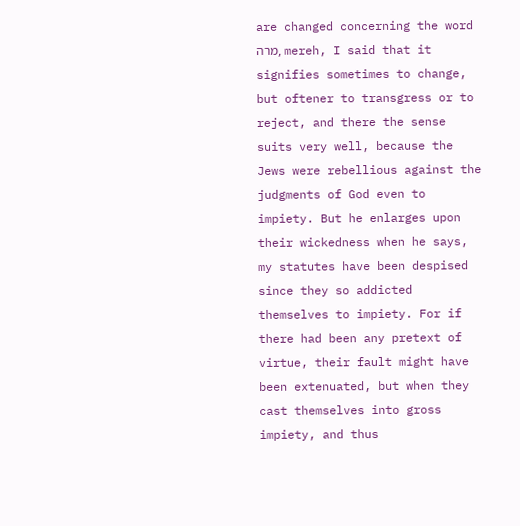are changed concerning the word מרה, mereh, I said that it signifies sometimes to change, but oftener to transgress or to reject, and there the sense suits very well, because the Jews were rebellious against the judgments of God even to impiety. But he enlarges upon their wickedness when he says, my statutes have been despised since they so addicted themselves to impiety. For if there had been any pretext of virtue, their fault might have been extenuated, but when they cast themselves into gross impiety, and thus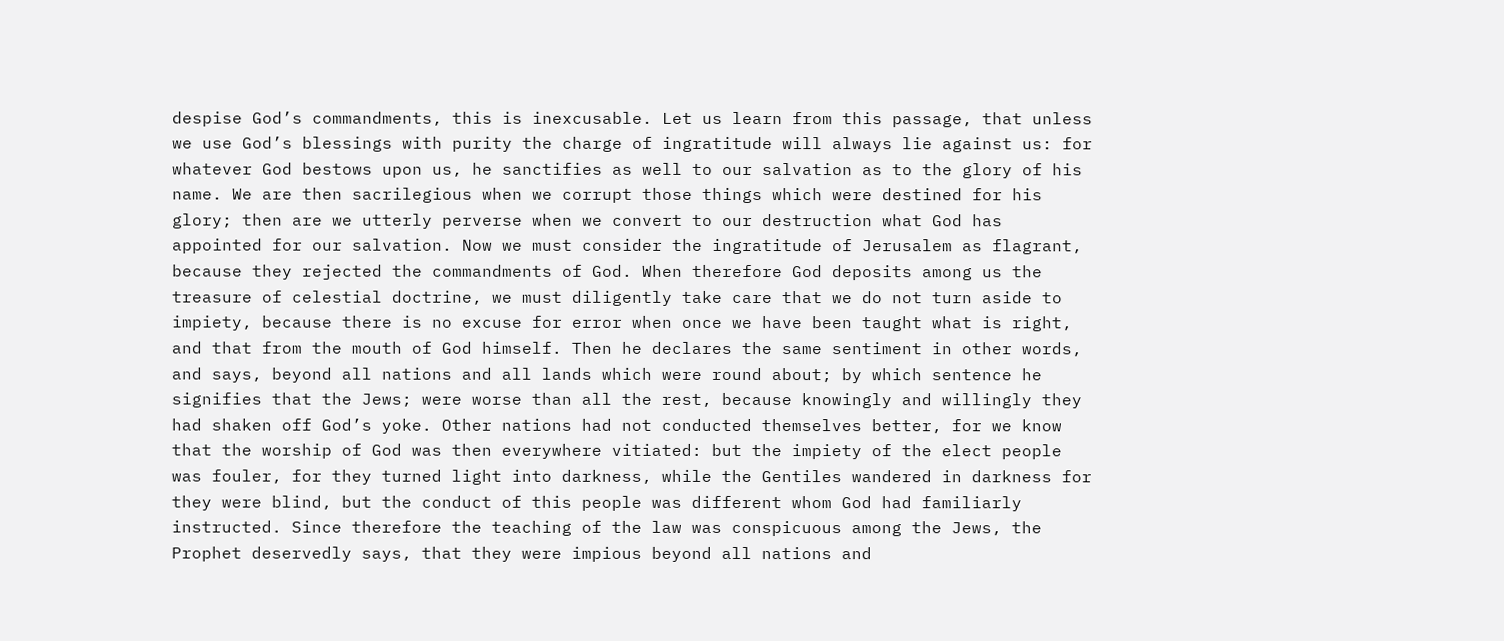despise God’s commandments, this is inexcusable. Let us learn from this passage, that unless we use God’s blessings with purity the charge of ingratitude will always lie against us: for whatever God bestows upon us, he sanctifies as well to our salvation as to the glory of his name. We are then sacrilegious when we corrupt those things which were destined for his glory; then are we utterly perverse when we convert to our destruction what God has appointed for our salvation. Now we must consider the ingratitude of Jerusalem as flagrant, because they rejected the commandments of God. When therefore God deposits among us the treasure of celestial doctrine, we must diligently take care that we do not turn aside to impiety, because there is no excuse for error when once we have been taught what is right, and that from the mouth of God himself. Then he declares the same sentiment in other words, and says, beyond all nations and all lands which were round about; by which sentence he signifies that the Jews; were worse than all the rest, because knowingly and willingly they had shaken off God’s yoke. Other nations had not conducted themselves better, for we know that the worship of God was then everywhere vitiated: but the impiety of the elect people was fouler, for they turned light into darkness, while the Gentiles wandered in darkness for they were blind, but the conduct of this people was different whom God had familiarly instructed. Since therefore the teaching of the law was conspicuous among the Jews, the Prophet deservedly says, that they were impious beyond all nations and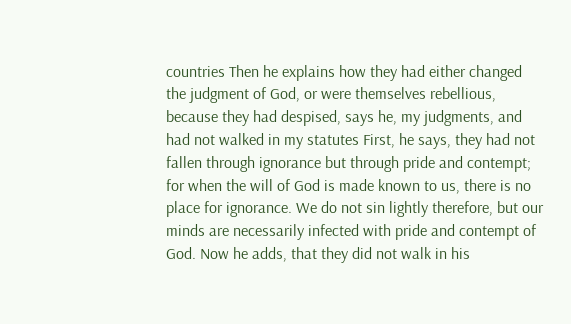countries Then he explains how they had either changed the judgment of God, or were themselves rebellious, because they had despised, says he, my judgments, and had not walked in my statutes First, he says, they had not fallen through ignorance but through pride and contempt; for when the will of God is made known to us, there is no place for ignorance. We do not sin lightly therefore, but our minds are necessarily infected with pride and contempt of God. Now he adds, that they did not walk in his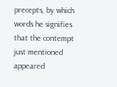precepts, by which words he signifies that the contempt just mentioned appeared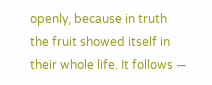openly, because in truth the fruit showed itself in their whole life. It follows —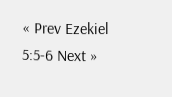« Prev Ezekiel 5:5-6 Next »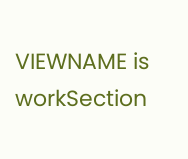VIEWNAME is workSection